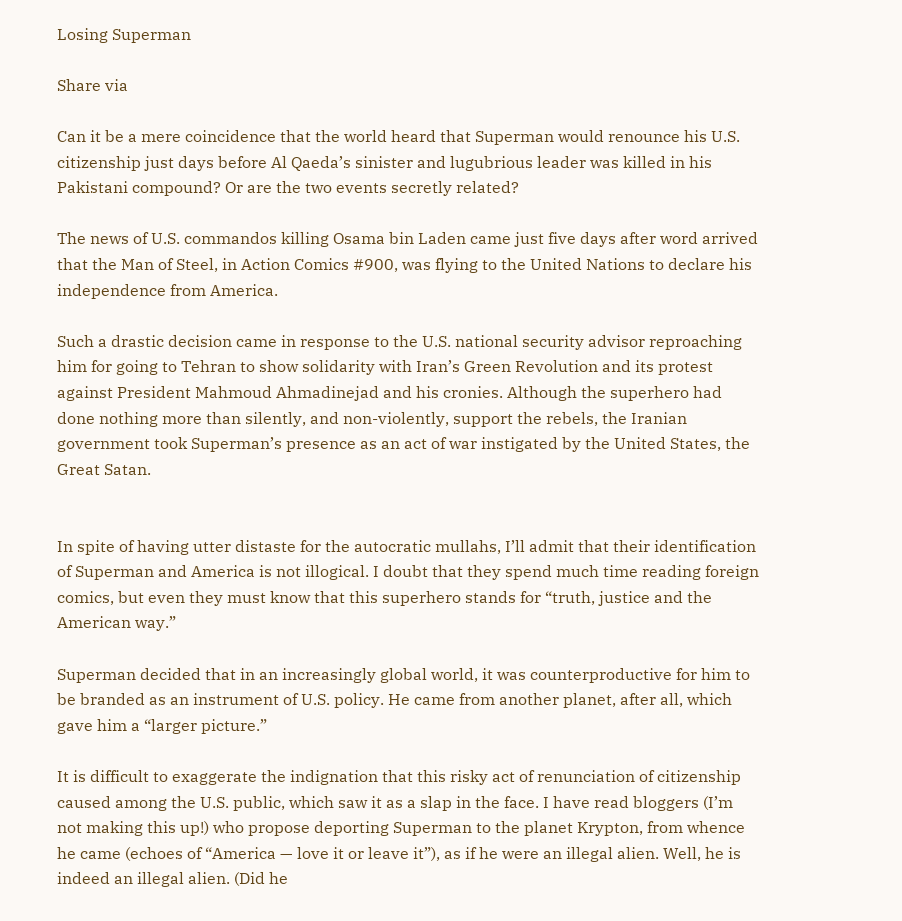Losing Superman

Share via

Can it be a mere coincidence that the world heard that Superman would renounce his U.S. citizenship just days before Al Qaeda’s sinister and lugubrious leader was killed in his Pakistani compound? Or are the two events secretly related?

The news of U.S. commandos killing Osama bin Laden came just five days after word arrived that the Man of Steel, in Action Comics #900, was flying to the United Nations to declare his independence from America.

Such a drastic decision came in response to the U.S. national security advisor reproaching him for going to Tehran to show solidarity with Iran’s Green Revolution and its protest against President Mahmoud Ahmadinejad and his cronies. Although the superhero had done nothing more than silently, and non-violently, support the rebels, the Iranian government took Superman’s presence as an act of war instigated by the United States, the Great Satan.


In spite of having utter distaste for the autocratic mullahs, I’ll admit that their identification of Superman and America is not illogical. I doubt that they spend much time reading foreign comics, but even they must know that this superhero stands for “truth, justice and the American way.”

Superman decided that in an increasingly global world, it was counterproductive for him to be branded as an instrument of U.S. policy. He came from another planet, after all, which gave him a “larger picture.”

It is difficult to exaggerate the indignation that this risky act of renunciation of citizenship caused among the U.S. public, which saw it as a slap in the face. I have read bloggers (I’m not making this up!) who propose deporting Superman to the planet Krypton, from whence he came (echoes of “America — love it or leave it”), as if he were an illegal alien. Well, he is indeed an illegal alien. (Did he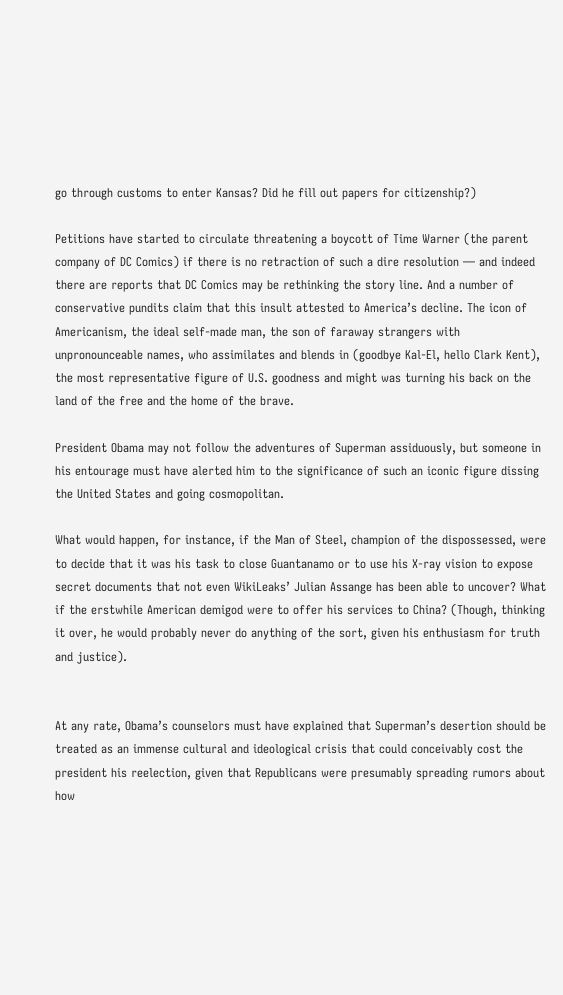go through customs to enter Kansas? Did he fill out papers for citizenship?)

Petitions have started to circulate threatening a boycott of Time Warner (the parent company of DC Comics) if there is no retraction of such a dire resolution — and indeed there are reports that DC Comics may be rethinking the story line. And a number of conservative pundits claim that this insult attested to America’s decline. The icon of Americanism, the ideal self-made man, the son of faraway strangers with unpronounceable names, who assimilates and blends in (goodbye Kal-El, hello Clark Kent), the most representative figure of U.S. goodness and might was turning his back on the land of the free and the home of the brave.

President Obama may not follow the adventures of Superman assiduously, but someone in his entourage must have alerted him to the significance of such an iconic figure dissing the United States and going cosmopolitan.

What would happen, for instance, if the Man of Steel, champion of the dispossessed, were to decide that it was his task to close Guantanamo or to use his X-ray vision to expose secret documents that not even WikiLeaks’ Julian Assange has been able to uncover? What if the erstwhile American demigod were to offer his services to China? (Though, thinking it over, he would probably never do anything of the sort, given his enthusiasm for truth and justice).


At any rate, Obama’s counselors must have explained that Superman’s desertion should be treated as an immense cultural and ideological crisis that could conceivably cost the president his reelection, given that Republicans were presumably spreading rumors about how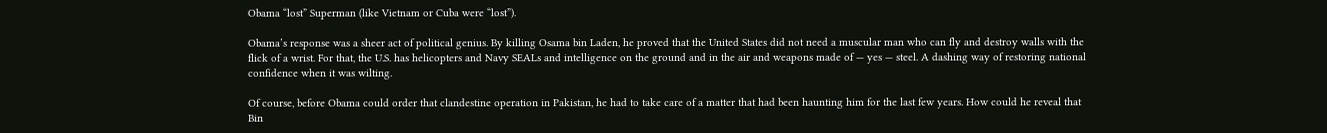Obama “lost” Superman (like Vietnam or Cuba were “lost”).

Obama’s response was a sheer act of political genius. By killing Osama bin Laden, he proved that the United States did not need a muscular man who can fly and destroy walls with the flick of a wrist. For that, the U.S. has helicopters and Navy SEALs and intelligence on the ground and in the air and weapons made of — yes — steel. A dashing way of restoring national confidence when it was wilting.

Of course, before Obama could order that clandestine operation in Pakistan, he had to take care of a matter that had been haunting him for the last few years. How could he reveal that Bin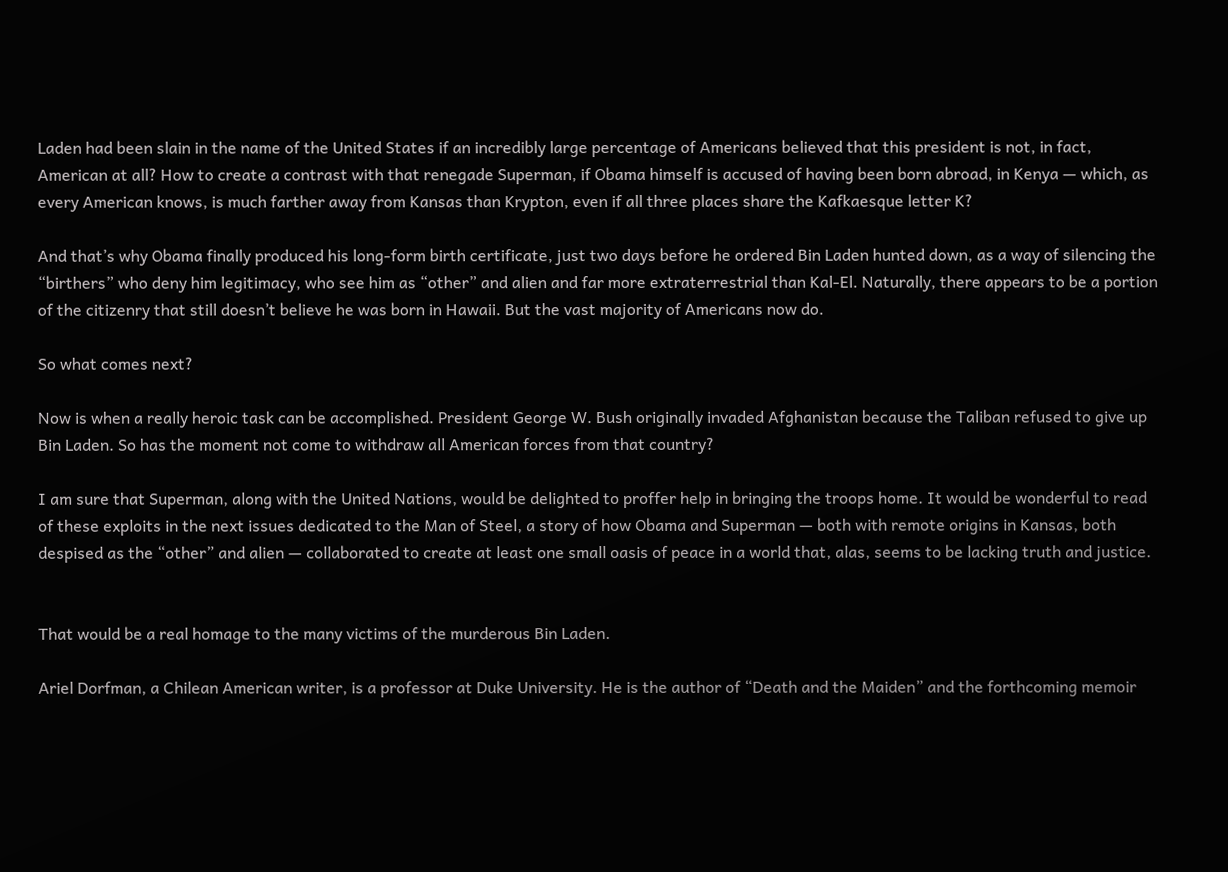Laden had been slain in the name of the United States if an incredibly large percentage of Americans believed that this president is not, in fact, American at all? How to create a contrast with that renegade Superman, if Obama himself is accused of having been born abroad, in Kenya — which, as every American knows, is much farther away from Kansas than Krypton, even if all three places share the Kafkaesque letter K?

And that’s why Obama finally produced his long-form birth certificate, just two days before he ordered Bin Laden hunted down, as a way of silencing the “birthers” who deny him legitimacy, who see him as “other” and alien and far more extraterrestrial than Kal-El. Naturally, there appears to be a portion of the citizenry that still doesn’t believe he was born in Hawaii. But the vast majority of Americans now do.

So what comes next?

Now is when a really heroic task can be accomplished. President George W. Bush originally invaded Afghanistan because the Taliban refused to give up Bin Laden. So has the moment not come to withdraw all American forces from that country?

I am sure that Superman, along with the United Nations, would be delighted to proffer help in bringing the troops home. It would be wonderful to read of these exploits in the next issues dedicated to the Man of Steel, a story of how Obama and Superman — both with remote origins in Kansas, both despised as the “other” and alien — collaborated to create at least one small oasis of peace in a world that, alas, seems to be lacking truth and justice.


That would be a real homage to the many victims of the murderous Bin Laden.

Ariel Dorfman, a Chilean American writer, is a professor at Duke University. He is the author of “Death and the Maiden” and the forthcoming memoir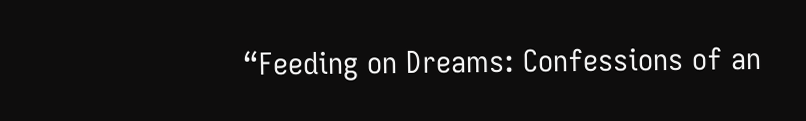“Feeding on Dreams: Confessions of an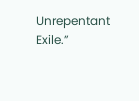Unrepentant Exile.”